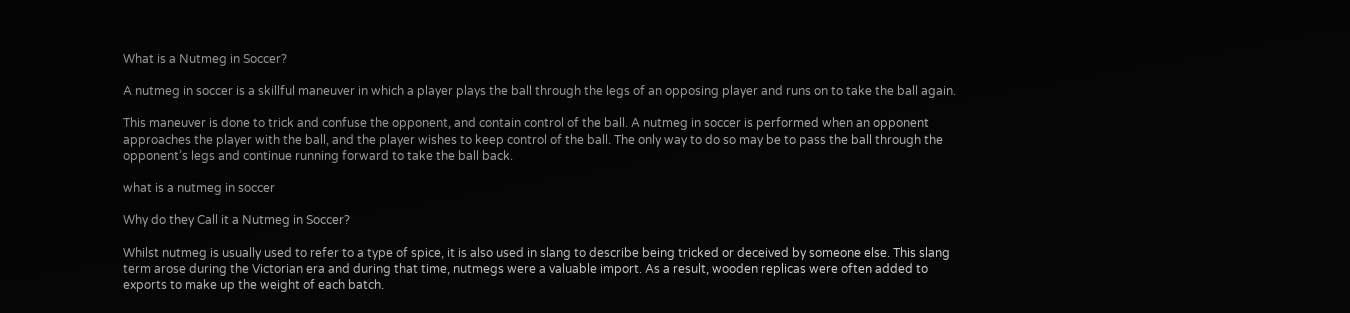What is a Nutmeg in Soccer?

A nutmeg in soccer is a skillful maneuver in which a player plays the ball through the legs of an opposing player and runs on to take the ball again.

This maneuver is done to trick and confuse the opponent, and contain control of the ball. A nutmeg in soccer is performed when an opponent approaches the player with the ball, and the player wishes to keep control of the ball. The only way to do so may be to pass the ball through the opponent’s legs and continue running forward to take the ball back.

what is a nutmeg in soccer

Why do they Call it a Nutmeg in Soccer?

Whilst nutmeg is usually used to refer to a type of spice, it is also used in slang to describe being tricked or deceived by someone else. This slang term arose during the Victorian era and during that time, nutmegs were a valuable import. As a result, wooden replicas were often added to exports to make up the weight of each batch.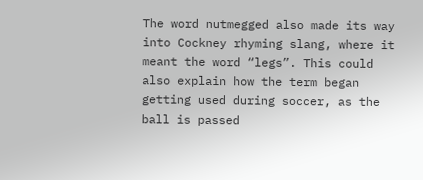The word nutmegged also made its way into Cockney rhyming slang, where it meant the word “legs”. This could also explain how the term began getting used during soccer, as the ball is passed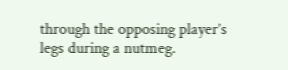through the opposing player’s legs during a nutmeg.